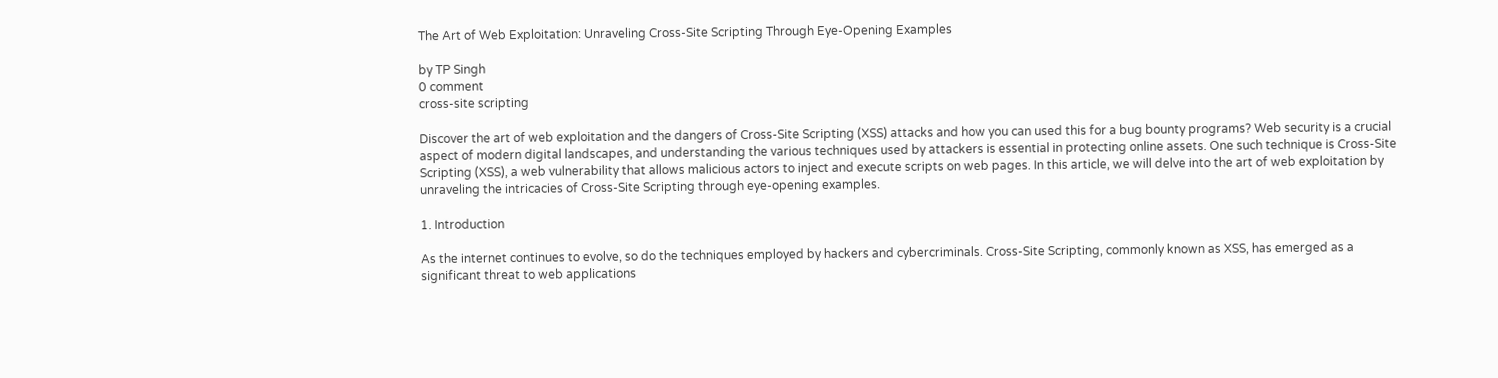The Art of Web Exploitation: Unraveling Cross-Site Scripting Through Eye-Opening Examples

by TP Singh
0 comment
cross-site scripting

Discover the art of web exploitation and the dangers of Cross-Site Scripting (XSS) attacks and how you can used this for a bug bounty programs? Web security is a crucial aspect of modern digital landscapes, and understanding the various techniques used by attackers is essential in protecting online assets. One such technique is Cross-Site Scripting (XSS), a web vulnerability that allows malicious actors to inject and execute scripts on web pages. In this article, we will delve into the art of web exploitation by unraveling the intricacies of Cross-Site Scripting through eye-opening examples.

1. Introduction

As the internet continues to evolve, so do the techniques employed by hackers and cybercriminals. Cross-Site Scripting, commonly known as XSS, has emerged as a significant threat to web applications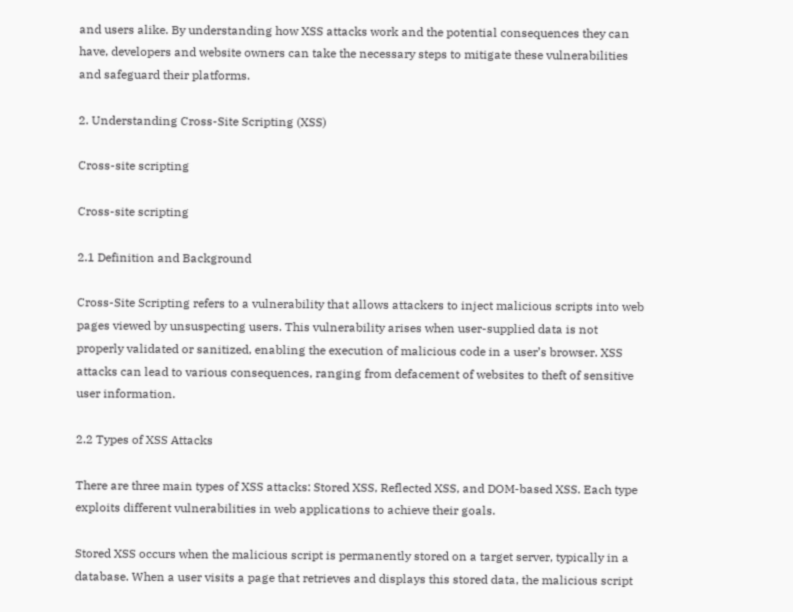and users alike. By understanding how XSS attacks work and the potential consequences they can have, developers and website owners can take the necessary steps to mitigate these vulnerabilities and safeguard their platforms.

2. Understanding Cross-Site Scripting (XSS)

Cross-site scripting

Cross-site scripting

2.1 Definition and Background

Cross-Site Scripting refers to a vulnerability that allows attackers to inject malicious scripts into web pages viewed by unsuspecting users. This vulnerability arises when user-supplied data is not properly validated or sanitized, enabling the execution of malicious code in a user’s browser. XSS attacks can lead to various consequences, ranging from defacement of websites to theft of sensitive user information.

2.2 Types of XSS Attacks

There are three main types of XSS attacks: Stored XSS, Reflected XSS, and DOM-based XSS. Each type exploits different vulnerabilities in web applications to achieve their goals.

Stored XSS occurs when the malicious script is permanently stored on a target server, typically in a database. When a user visits a page that retrieves and displays this stored data, the malicious script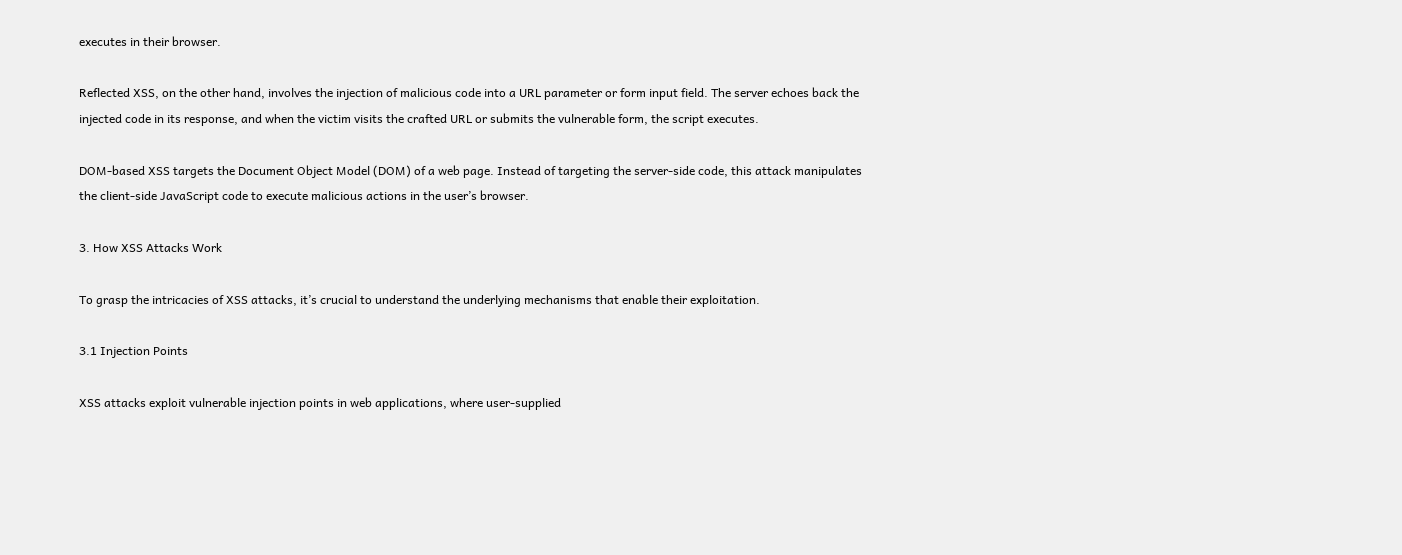executes in their browser.

Reflected XSS, on the other hand, involves the injection of malicious code into a URL parameter or form input field. The server echoes back the injected code in its response, and when the victim visits the crafted URL or submits the vulnerable form, the script executes.

DOM-based XSS targets the Document Object Model (DOM) of a web page. Instead of targeting the server-side code, this attack manipulates the client-side JavaScript code to execute malicious actions in the user’s browser.

3. How XSS Attacks Work

To grasp the intricacies of XSS attacks, it’s crucial to understand the underlying mechanisms that enable their exploitation.

3.1 Injection Points

XSS attacks exploit vulnerable injection points in web applications, where user-supplied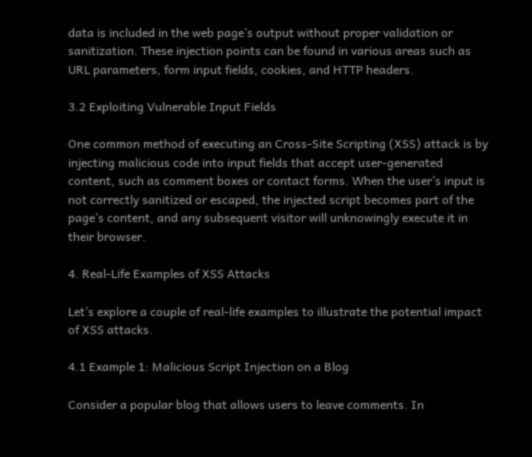data is included in the web page’s output without proper validation or sanitization. These injection points can be found in various areas such as URL parameters, form input fields, cookies, and HTTP headers.

3.2 Exploiting Vulnerable Input Fields

One common method of executing an Cross-Site Scripting (XSS) attack is by injecting malicious code into input fields that accept user-generated content, such as comment boxes or contact forms. When the user’s input is not correctly sanitized or escaped, the injected script becomes part of the page’s content, and any subsequent visitor will unknowingly execute it in their browser.

4. Real-Life Examples of XSS Attacks

Let’s explore a couple of real-life examples to illustrate the potential impact of XSS attacks.

4.1 Example 1: Malicious Script Injection on a Blog

Consider a popular blog that allows users to leave comments. In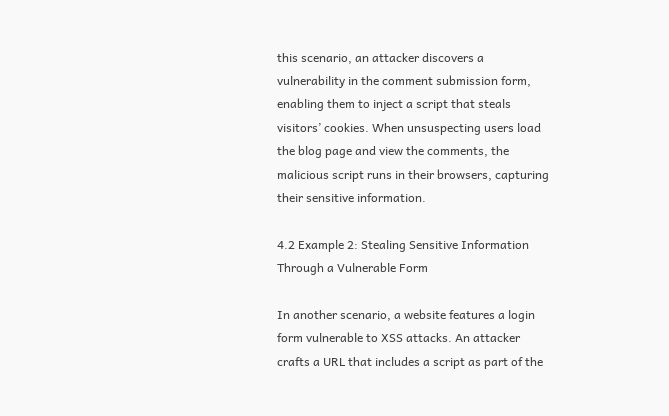this scenario, an attacker discovers a vulnerability in the comment submission form, enabling them to inject a script that steals visitors’ cookies. When unsuspecting users load the blog page and view the comments, the malicious script runs in their browsers, capturing their sensitive information.

4.2 Example 2: Stealing Sensitive Information Through a Vulnerable Form

In another scenario, a website features a login form vulnerable to XSS attacks. An attacker crafts a URL that includes a script as part of the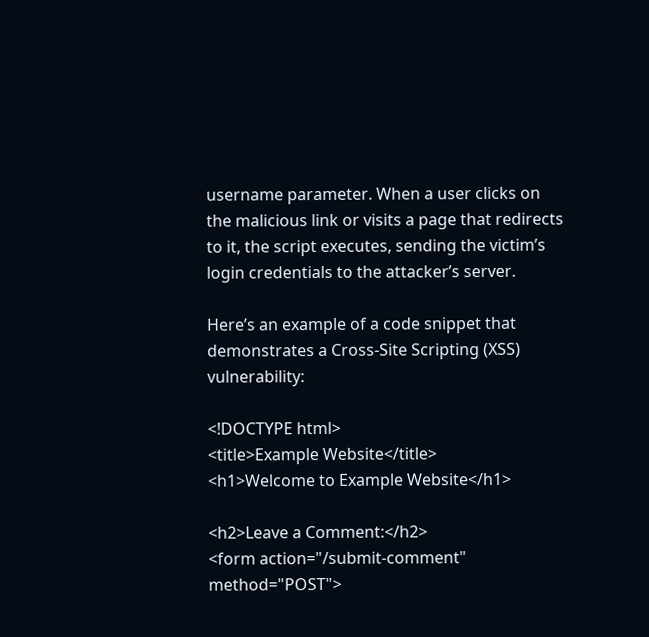username parameter. When a user clicks on the malicious link or visits a page that redirects to it, the script executes, sending the victim’s login credentials to the attacker’s server.

Here’s an example of a code snippet that demonstrates a Cross-Site Scripting (XSS) vulnerability:

<!DOCTYPE html>
<title>Example Website</title>
<h1>Welcome to Example Website</h1>

<h2>Leave a Comment:</h2>
<form action="/submit-comment" method="POST">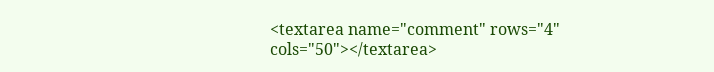<textarea name="comment" rows="4" cols="50"></textarea>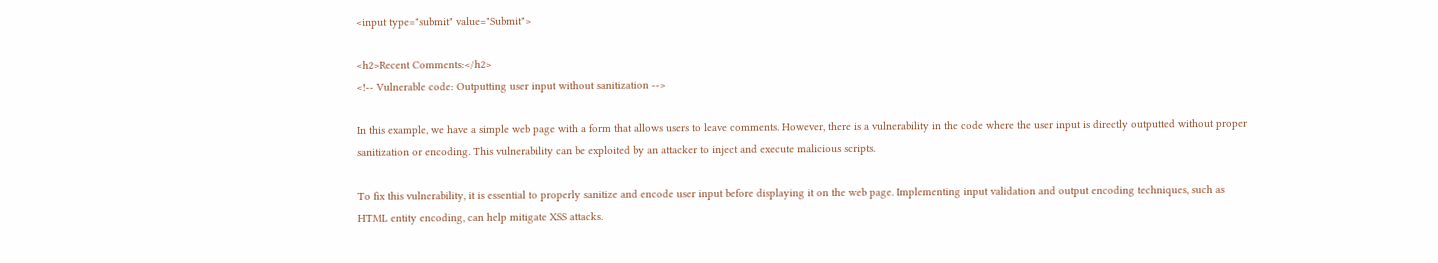<input type="submit" value="Submit">

<h2>Recent Comments:</h2>
<!-- Vulnerable code: Outputting user input without sanitization -->

In this example, we have a simple web page with a form that allows users to leave comments. However, there is a vulnerability in the code where the user input is directly outputted without proper sanitization or encoding. This vulnerability can be exploited by an attacker to inject and execute malicious scripts.

To fix this vulnerability, it is essential to properly sanitize and encode user input before displaying it on the web page. Implementing input validation and output encoding techniques, such as HTML entity encoding, can help mitigate XSS attacks.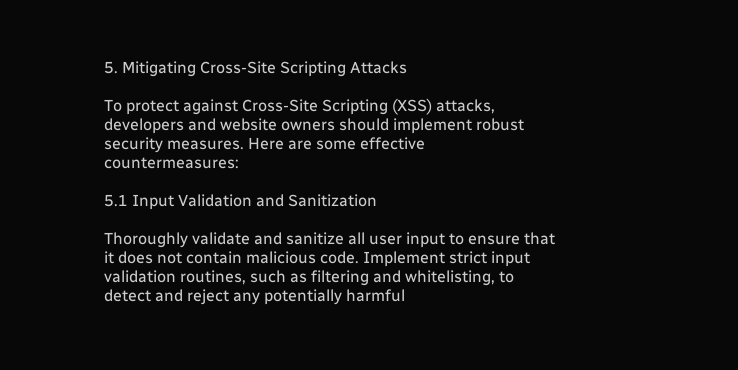5. Mitigating Cross-Site Scripting Attacks

To protect against Cross-Site Scripting (XSS) attacks, developers and website owners should implement robust security measures. Here are some effective countermeasures:

5.1 Input Validation and Sanitization

Thoroughly validate and sanitize all user input to ensure that it does not contain malicious code. Implement strict input validation routines, such as filtering and whitelisting, to detect and reject any potentially harmful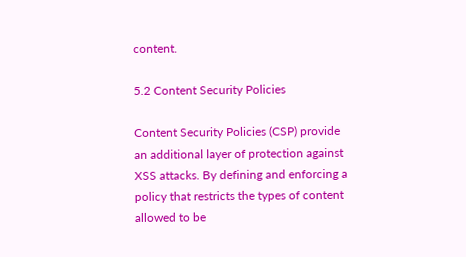content.

5.2 Content Security Policies

Content Security Policies (CSP) provide an additional layer of protection against XSS attacks. By defining and enforcing a policy that restricts the types of content allowed to be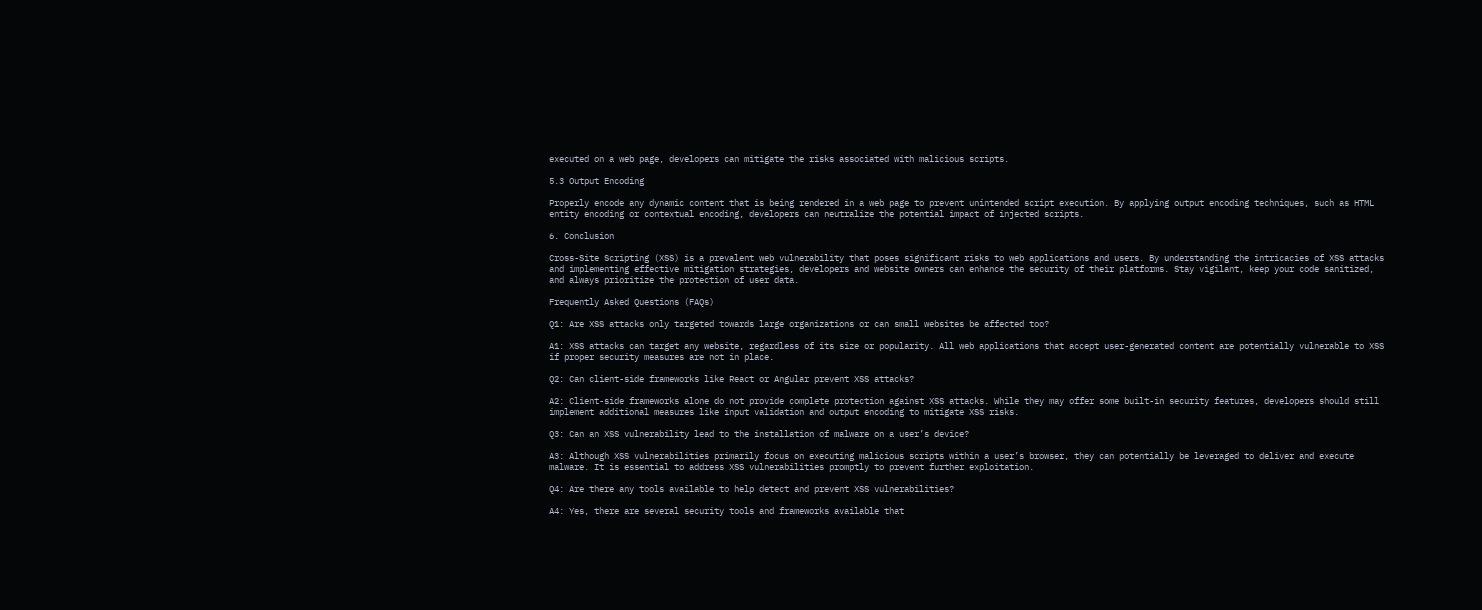executed on a web page, developers can mitigate the risks associated with malicious scripts.

5.3 Output Encoding

Properly encode any dynamic content that is being rendered in a web page to prevent unintended script execution. By applying output encoding techniques, such as HTML entity encoding or contextual encoding, developers can neutralize the potential impact of injected scripts.

6. Conclusion

Cross-Site Scripting (XSS) is a prevalent web vulnerability that poses significant risks to web applications and users. By understanding the intricacies of XSS attacks and implementing effective mitigation strategies, developers and website owners can enhance the security of their platforms. Stay vigilant, keep your code sanitized, and always prioritize the protection of user data.

Frequently Asked Questions (FAQs)

Q1: Are XSS attacks only targeted towards large organizations or can small websites be affected too?

A1: XSS attacks can target any website, regardless of its size or popularity. All web applications that accept user-generated content are potentially vulnerable to XSS if proper security measures are not in place.

Q2: Can client-side frameworks like React or Angular prevent XSS attacks?

A2: Client-side frameworks alone do not provide complete protection against XSS attacks. While they may offer some built-in security features, developers should still implement additional measures like input validation and output encoding to mitigate XSS risks.

Q3: Can an XSS vulnerability lead to the installation of malware on a user’s device?

A3: Although XSS vulnerabilities primarily focus on executing malicious scripts within a user’s browser, they can potentially be leveraged to deliver and execute malware. It is essential to address XSS vulnerabilities promptly to prevent further exploitation.

Q4: Are there any tools available to help detect and prevent XSS vulnerabilities?

A4: Yes, there are several security tools and frameworks available that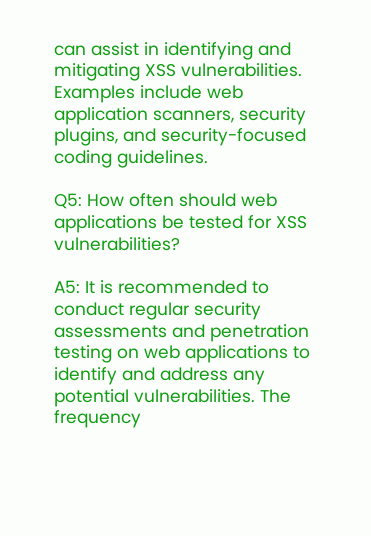can assist in identifying and mitigating XSS vulnerabilities. Examples include web application scanners, security plugins, and security-focused coding guidelines.

Q5: How often should web applications be tested for XSS vulnerabilities?

A5: It is recommended to conduct regular security assessments and penetration testing on web applications to identify and address any potential vulnerabilities. The frequency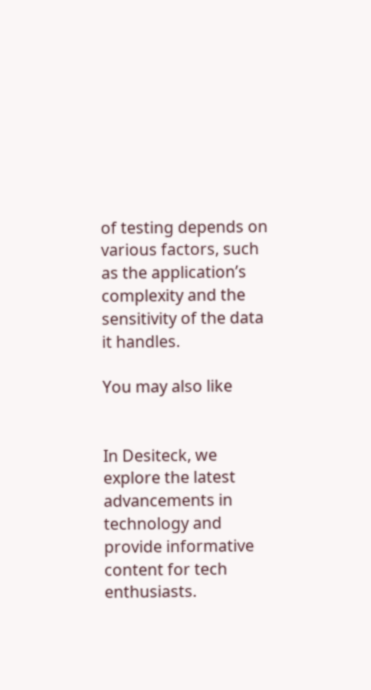of testing depends on various factors, such as the application’s complexity and the sensitivity of the data it handles.

You may also like


In Desiteck, we explore the latest advancements in technology and provide informative content for tech enthusiasts.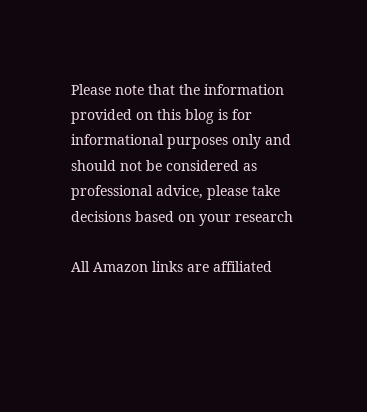Please note that the information provided on this blog is for informational purposes only and should not be considered as professional advice, please take decisions based on your research

All Amazon links are affiliated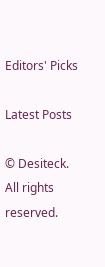Editors' Picks

Latest Posts

© Desiteck.  All rights reserved.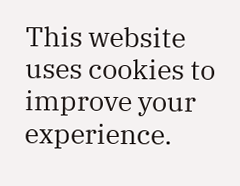This website uses cookies to improve your experience.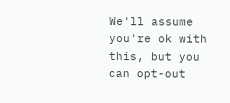We'll assume you're ok with this, but you can opt-out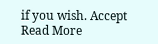if you wish. Accept Read More